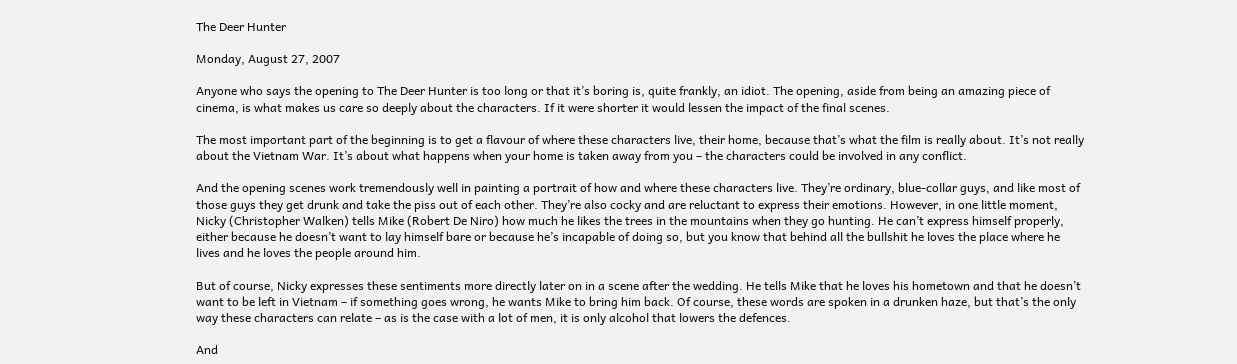The Deer Hunter

Monday, August 27, 2007

Anyone who says the opening to The Deer Hunter is too long or that it’s boring is, quite frankly, an idiot. The opening, aside from being an amazing piece of cinema, is what makes us care so deeply about the characters. If it were shorter it would lessen the impact of the final scenes.

The most important part of the beginning is to get a flavour of where these characters live, their home, because that’s what the film is really about. It’s not really about the Vietnam War. It’s about what happens when your home is taken away from you – the characters could be involved in any conflict.

And the opening scenes work tremendously well in painting a portrait of how and where these characters live. They’re ordinary, blue-collar guys, and like most of those guys they get drunk and take the piss out of each other. They’re also cocky and are reluctant to express their emotions. However, in one little moment, Nicky (Christopher Walken) tells Mike (Robert De Niro) how much he likes the trees in the mountains when they go hunting. He can’t express himself properly, either because he doesn’t want to lay himself bare or because he’s incapable of doing so, but you know that behind all the bullshit he loves the place where he lives and he loves the people around him.

But of course, Nicky expresses these sentiments more directly later on in a scene after the wedding. He tells Mike that he loves his hometown and that he doesn’t want to be left in Vietnam – if something goes wrong, he wants Mike to bring him back. Of course, these words are spoken in a drunken haze, but that’s the only way these characters can relate – as is the case with a lot of men, it is only alcohol that lowers the defences.

And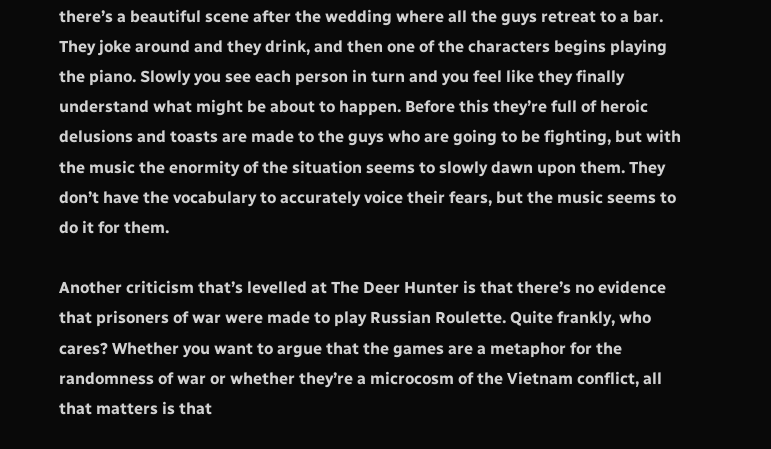there’s a beautiful scene after the wedding where all the guys retreat to a bar. They joke around and they drink, and then one of the characters begins playing the piano. Slowly you see each person in turn and you feel like they finally understand what might be about to happen. Before this they’re full of heroic delusions and toasts are made to the guys who are going to be fighting, but with the music the enormity of the situation seems to slowly dawn upon them. They don’t have the vocabulary to accurately voice their fears, but the music seems to do it for them.

Another criticism that’s levelled at The Deer Hunter is that there’s no evidence that prisoners of war were made to play Russian Roulette. Quite frankly, who cares? Whether you want to argue that the games are a metaphor for the randomness of war or whether they’re a microcosm of the Vietnam conflict, all that matters is that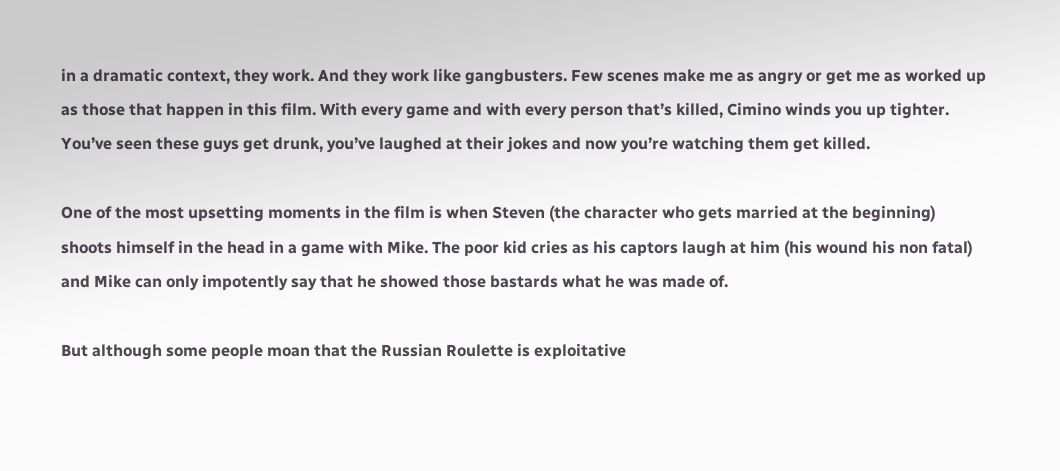in a dramatic context, they work. And they work like gangbusters. Few scenes make me as angry or get me as worked up as those that happen in this film. With every game and with every person that’s killed, Cimino winds you up tighter. You’ve seen these guys get drunk, you’ve laughed at their jokes and now you’re watching them get killed.

One of the most upsetting moments in the film is when Steven (the character who gets married at the beginning) shoots himself in the head in a game with Mike. The poor kid cries as his captors laugh at him (his wound his non fatal) and Mike can only impotently say that he showed those bastards what he was made of.

But although some people moan that the Russian Roulette is exploitative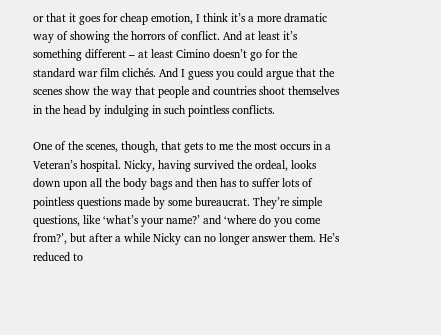or that it goes for cheap emotion, I think it’s a more dramatic way of showing the horrors of conflict. And at least it’s something different – at least Cimino doesn’t go for the standard war film clichés. And I guess you could argue that the scenes show the way that people and countries shoot themselves in the head by indulging in such pointless conflicts.

One of the scenes, though, that gets to me the most occurs in a Veteran’s hospital. Nicky, having survived the ordeal, looks down upon all the body bags and then has to suffer lots of pointless questions made by some bureaucrat. They’re simple questions, like ‘what’s your name?’ and ‘where do you come from?’, but after a while Nicky can no longer answer them. He’s reduced to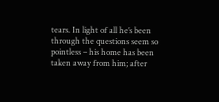tears. In light of all he’s been through the questions seem so pointless – his home has been taken away from him; after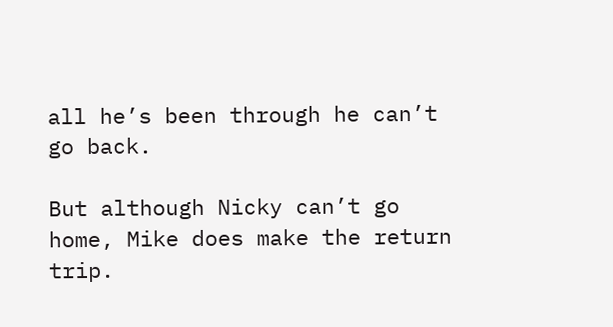all he’s been through he can’t go back.

But although Nicky can’t go home, Mike does make the return trip.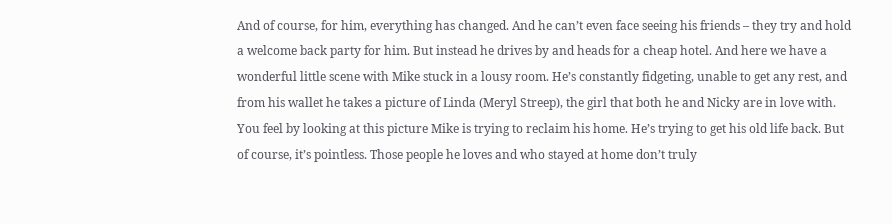And of course, for him, everything has changed. And he can’t even face seeing his friends – they try and hold a welcome back party for him. But instead he drives by and heads for a cheap hotel. And here we have a wonderful little scene with Mike stuck in a lousy room. He’s constantly fidgeting, unable to get any rest, and from his wallet he takes a picture of Linda (Meryl Streep), the girl that both he and Nicky are in love with. You feel by looking at this picture Mike is trying to reclaim his home. He’s trying to get his old life back. But of course, it’s pointless. Those people he loves and who stayed at home don’t truly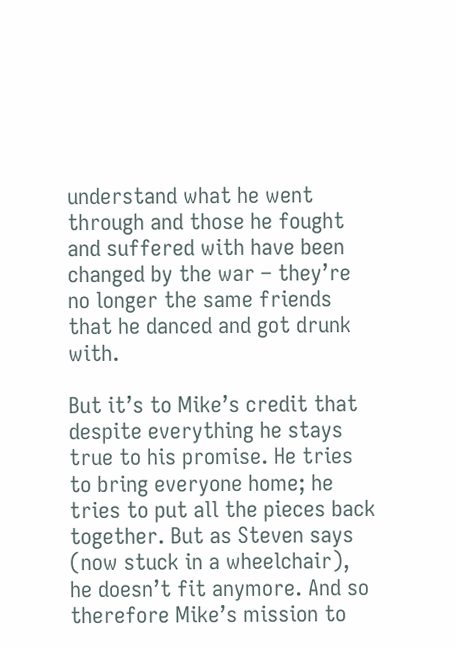understand what he went through and those he fought and suffered with have been changed by the war – they’re no longer the same friends that he danced and got drunk with.

But it’s to Mike’s credit that despite everything he stays true to his promise. He tries to bring everyone home; he tries to put all the pieces back together. But as Steven says (now stuck in a wheelchair), he doesn’t fit anymore. And so therefore Mike’s mission to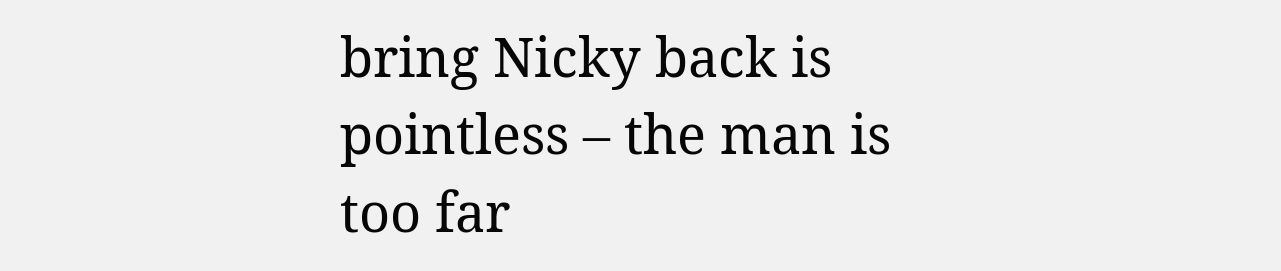bring Nicky back is pointless – the man is too far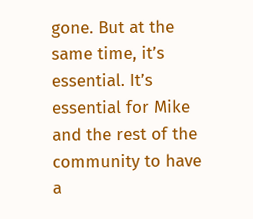gone. But at the same time, it’s essential. It’s essential for Mike and the rest of the community to have a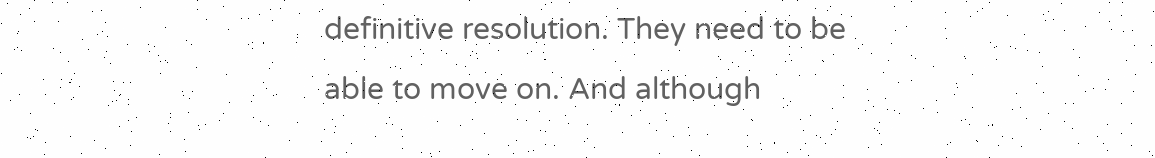definitive resolution. They need to be able to move on. And although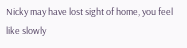Nicky may have lost sight of home, you feel like slowly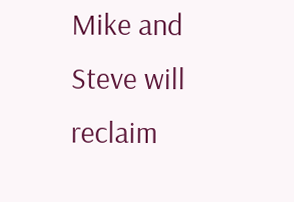Mike and Steve will reclaim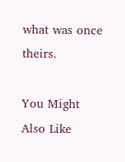what was once theirs.

You Might Also Like